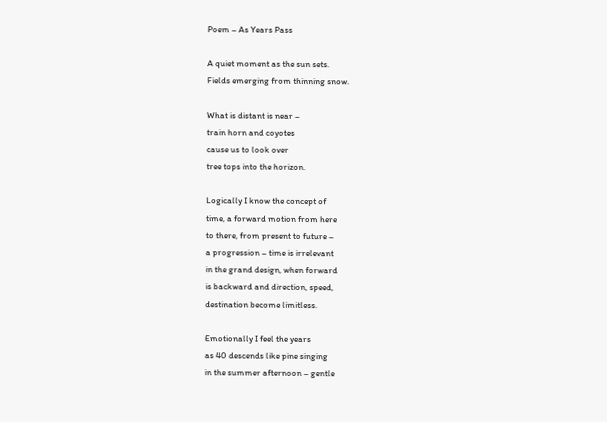Poem – As Years Pass

A quiet moment as the sun sets.
Fields emerging from thinning snow.

What is distant is near –
train horn and coyotes
cause us to look over
tree tops into the horizon.

Logically I know the concept of
time, a forward motion from here
to there, from present to future –
a progression – time is irrelevant
in the grand design, when forward
is backward and direction, speed,
destination become limitless.

Emotionally I feel the years
as 40 descends like pine singing
in the summer afternoon – gentle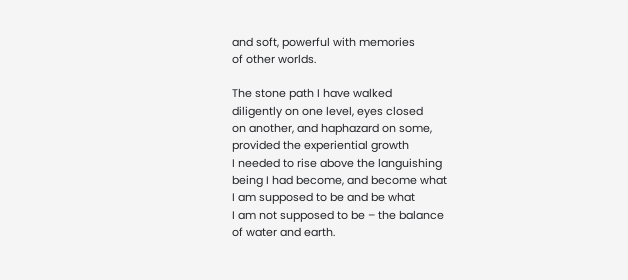and soft, powerful with memories
of other worlds.

The stone path I have walked
diligently on one level, eyes closed
on another, and haphazard on some,
provided the experiential growth
I needed to rise above the languishing
being I had become, and become what
I am supposed to be and be what
I am not supposed to be – the balance
of water and earth.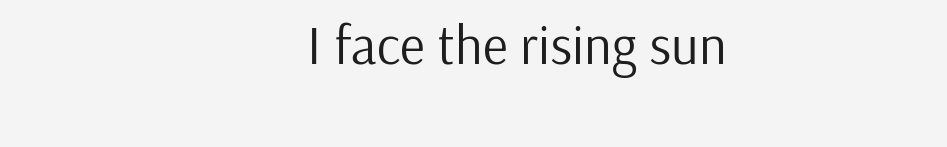I face the rising sun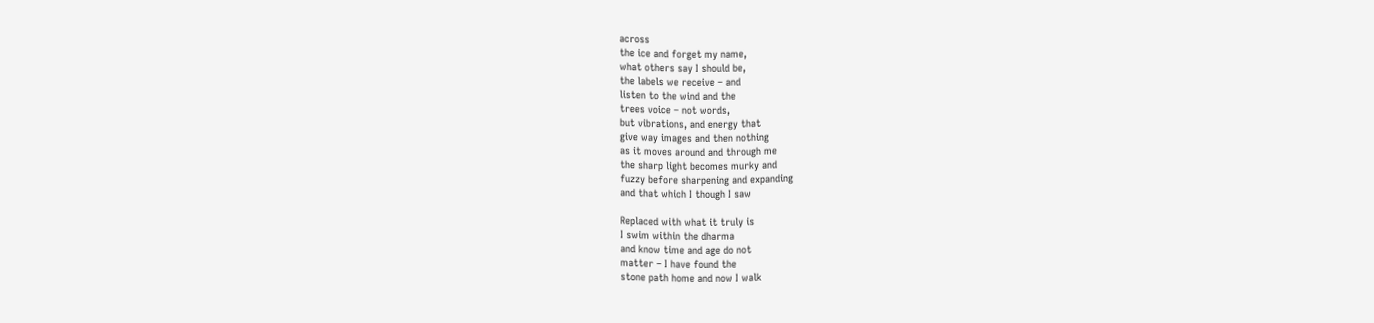across
the ice and forget my name,
what others say I should be,
the labels we receive – and
listen to the wind and the
trees voice – not words,
but vibrations, and energy that
give way images and then nothing
as it moves around and through me
the sharp light becomes murky and
fuzzy before sharpening and expanding
and that which I though I saw

Replaced with what it truly is
I swim within the dharma
and know time and age do not
matter – I have found the
stone path home and now I walk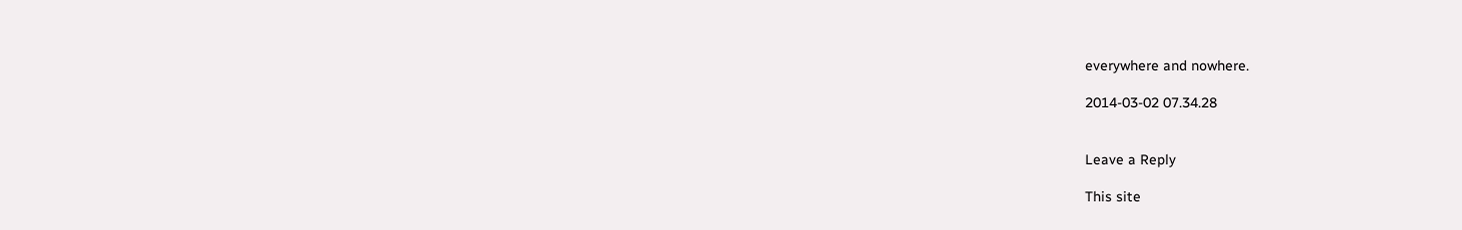everywhere and nowhere.

2014-03-02 07.34.28


Leave a Reply

This site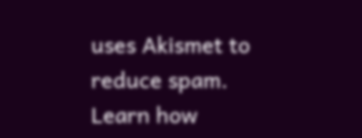uses Akismet to reduce spam. Learn how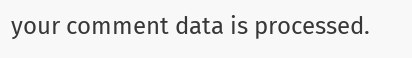your comment data is processed.